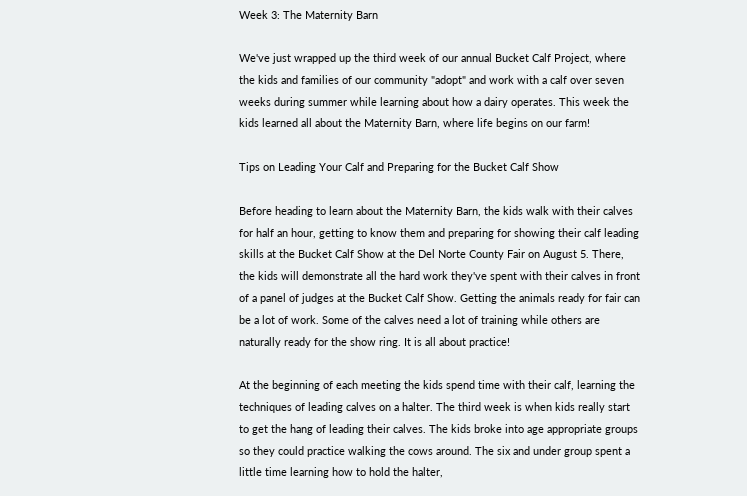Week 3: The Maternity Barn

We've just wrapped up the third week of our annual Bucket Calf Project, where the kids and families of our community "adopt" and work with a calf over seven weeks during summer while learning about how a dairy operates. This week the kids learned all about the Maternity Barn, where life begins on our farm!

Tips on Leading Your Calf and Preparing for the Bucket Calf Show

Before heading to learn about the Maternity Barn, the kids walk with their calves for half an hour, getting to know them and preparing for showing their calf leading skills at the Bucket Calf Show at the Del Norte County Fair on August 5. There, the kids will demonstrate all the hard work they've spent with their calves in front of a panel of judges at the Bucket Calf Show. Getting the animals ready for fair can be a lot of work. Some of the calves need a lot of training while others are naturally ready for the show ring. It is all about practice!

At the beginning of each meeting the kids spend time with their calf, learning the techniques of leading calves on a halter. The third week is when kids really start to get the hang of leading their calves. The kids broke into age appropriate groups so they could practice walking the cows around. The six and under group spent a little time learning how to hold the halter,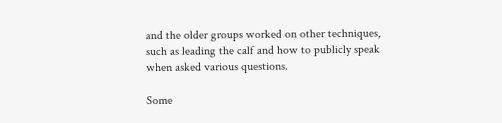and the older groups worked on other techniques, such as leading the calf and how to publicly speak when asked various questions.

Some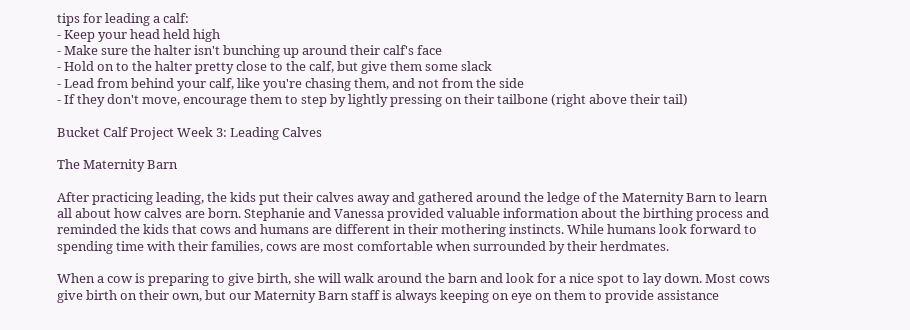tips for leading a calf:
- Keep your head held high
- Make sure the halter isn't bunching up around their calf's face
- Hold on to the halter pretty close to the calf, but give them some slack
- Lead from behind your calf, like you're chasing them, and not from the side
- If they don't move, encourage them to step by lightly pressing on their tailbone (right above their tail)

Bucket Calf Project Week 3: Leading Calves

The Maternity Barn

After practicing leading, the kids put their calves away and gathered around the ledge of the Maternity Barn to learn all about how calves are born. Stephanie and Vanessa provided valuable information about the birthing process and reminded the kids that cows and humans are different in their mothering instincts. While humans look forward to spending time with their families, cows are most comfortable when surrounded by their herdmates.

When a cow is preparing to give birth, she will walk around the barn and look for a nice spot to lay down. Most cows give birth on their own, but our Maternity Barn staff is always keeping on eye on them to provide assistance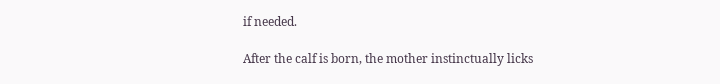if needed.

After the calf is born, the mother instinctually licks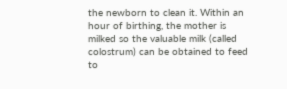the newborn to clean it. Within an hour of birthing, the mother is milked so the valuable milk (called colostrum) can be obtained to feed to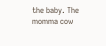the baby. The momma cow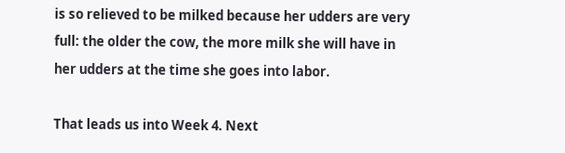is so relieved to be milked because her udders are very full: the older the cow, the more milk she will have in her udders at the time she goes into labor.

That leads us into Week 4. Next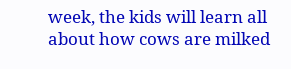week, the kids will learn all about how cows are milked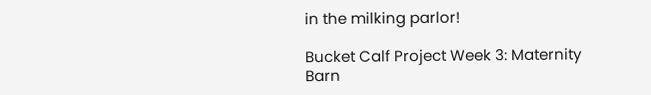in the milking parlor!

Bucket Calf Project Week 3: Maternity Barn